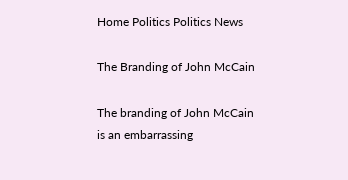Home Politics Politics News

The Branding of John McCain

The branding of John McCain is an embarrassing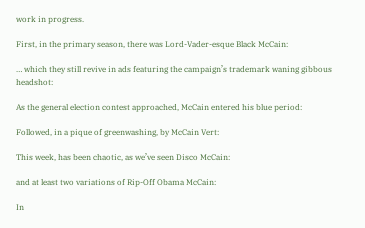work in progress.

First, in the primary season, there was Lord-Vader-esque Black McCain:

… which they still revive in ads featuring the campaign’s trademark waning gibbous headshot:

As the general election contest approached, McCain entered his blue period:

Followed, in a pique of greenwashing, by McCain Vert:

This week, has been chaotic, as we’ve seen Disco McCain:

and at least two variations of Rip-Off Obama McCain:

In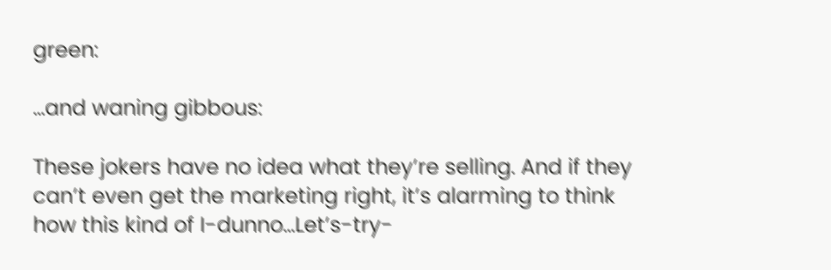green:

…and waning gibbous:

These jokers have no idea what they’re selling. And if they can’t even get the marketing right, it’s alarming to think how this kind of I-dunno…Let’s-try-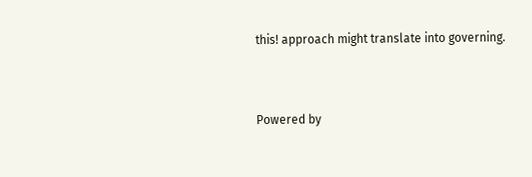this! approach might translate into governing.


Powered by